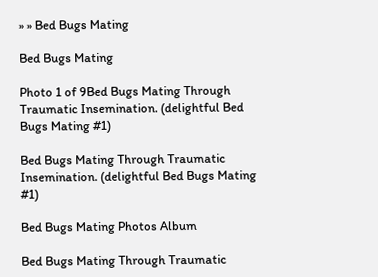» » Bed Bugs Mating

Bed Bugs Mating

Photo 1 of 9Bed Bugs Mating Through Traumatic Insemination. (delightful Bed Bugs Mating #1)

Bed Bugs Mating Through Traumatic Insemination. (delightful Bed Bugs Mating #1)

Bed Bugs Mating Photos Album

Bed Bugs Mating Through Traumatic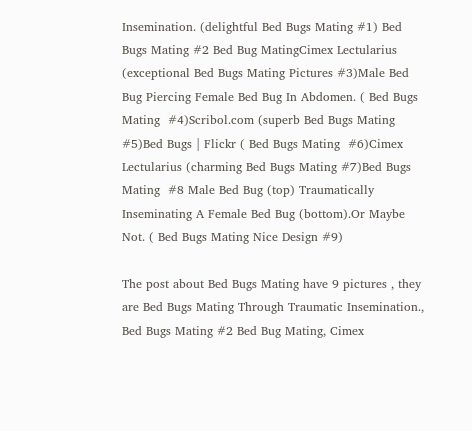Insemination. (delightful Bed Bugs Mating #1) Bed Bugs Mating #2 Bed Bug MatingCimex Lectularius (exceptional Bed Bugs Mating Pictures #3)Male Bed Bug Piercing Female Bed Bug In Abdomen. ( Bed Bugs Mating  #4)Scribol.com (superb Bed Bugs Mating #5)Bed Bugs | Flickr ( Bed Bugs Mating  #6)Cimex Lectularius (charming Bed Bugs Mating #7)Bed Bugs Mating  #8 Male Bed Bug (top) Traumatically Inseminating A Female Bed Bug (bottom).Or Maybe Not. ( Bed Bugs Mating Nice Design #9)

The post about Bed Bugs Mating have 9 pictures , they are Bed Bugs Mating Through Traumatic Insemination., Bed Bugs Mating #2 Bed Bug Mating, Cimex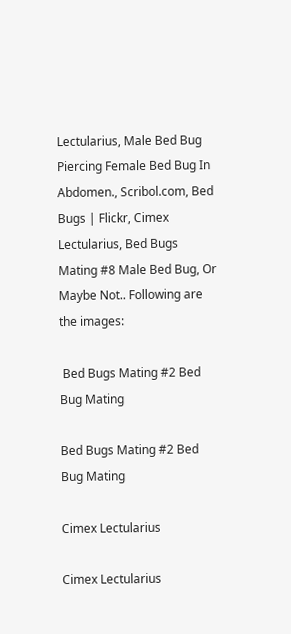Lectularius, Male Bed Bug Piercing Female Bed Bug In Abdomen., Scribol.com, Bed Bugs | Flickr, Cimex Lectularius, Bed Bugs Mating #8 Male Bed Bug, Or Maybe Not.. Following are the images:

 Bed Bugs Mating #2 Bed Bug Mating

Bed Bugs Mating #2 Bed Bug Mating

Cimex Lectularius

Cimex Lectularius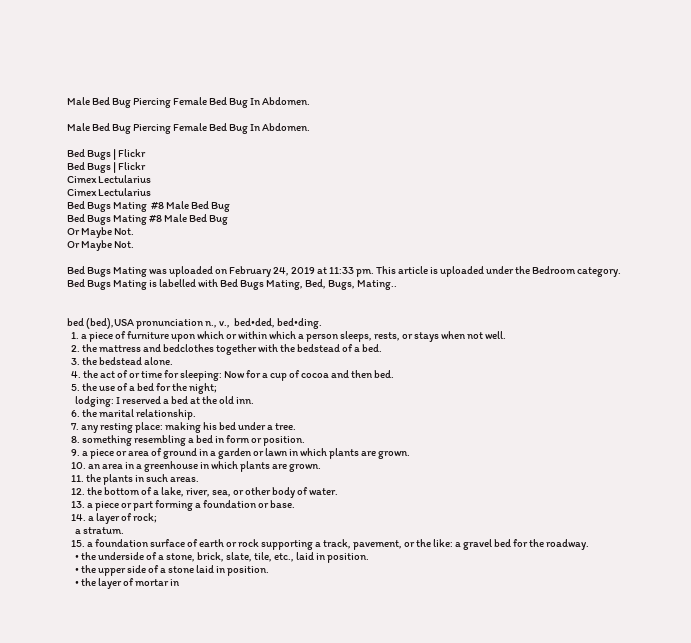Male Bed Bug Piercing Female Bed Bug In Abdomen.

Male Bed Bug Piercing Female Bed Bug In Abdomen.

Bed Bugs | Flickr
Bed Bugs | Flickr
Cimex Lectularius
Cimex Lectularius
Bed Bugs Mating  #8 Male Bed Bug
Bed Bugs Mating #8 Male Bed Bug
Or Maybe Not.
Or Maybe Not.

Bed Bugs Mating was uploaded on February 24, 2019 at 11:33 pm. This article is uploaded under the Bedroom category. Bed Bugs Mating is labelled with Bed Bugs Mating, Bed, Bugs, Mating..


bed (bed),USA pronunciation n., v.,  bed•ded, bed•ding.
  1. a piece of furniture upon which or within which a person sleeps, rests, or stays when not well.
  2. the mattress and bedclothes together with the bedstead of a bed.
  3. the bedstead alone.
  4. the act of or time for sleeping: Now for a cup of cocoa and then bed.
  5. the use of a bed for the night;
    lodging: I reserved a bed at the old inn.
  6. the marital relationship.
  7. any resting place: making his bed under a tree.
  8. something resembling a bed in form or position.
  9. a piece or area of ground in a garden or lawn in which plants are grown.
  10. an area in a greenhouse in which plants are grown.
  11. the plants in such areas.
  12. the bottom of a lake, river, sea, or other body of water.
  13. a piece or part forming a foundation or base.
  14. a layer of rock;
    a stratum.
  15. a foundation surface of earth or rock supporting a track, pavement, or the like: a gravel bed for the roadway.
    • the underside of a stone, brick, slate, tile, etc., laid in position.
    • the upper side of a stone laid in position.
    • the layer of mortar in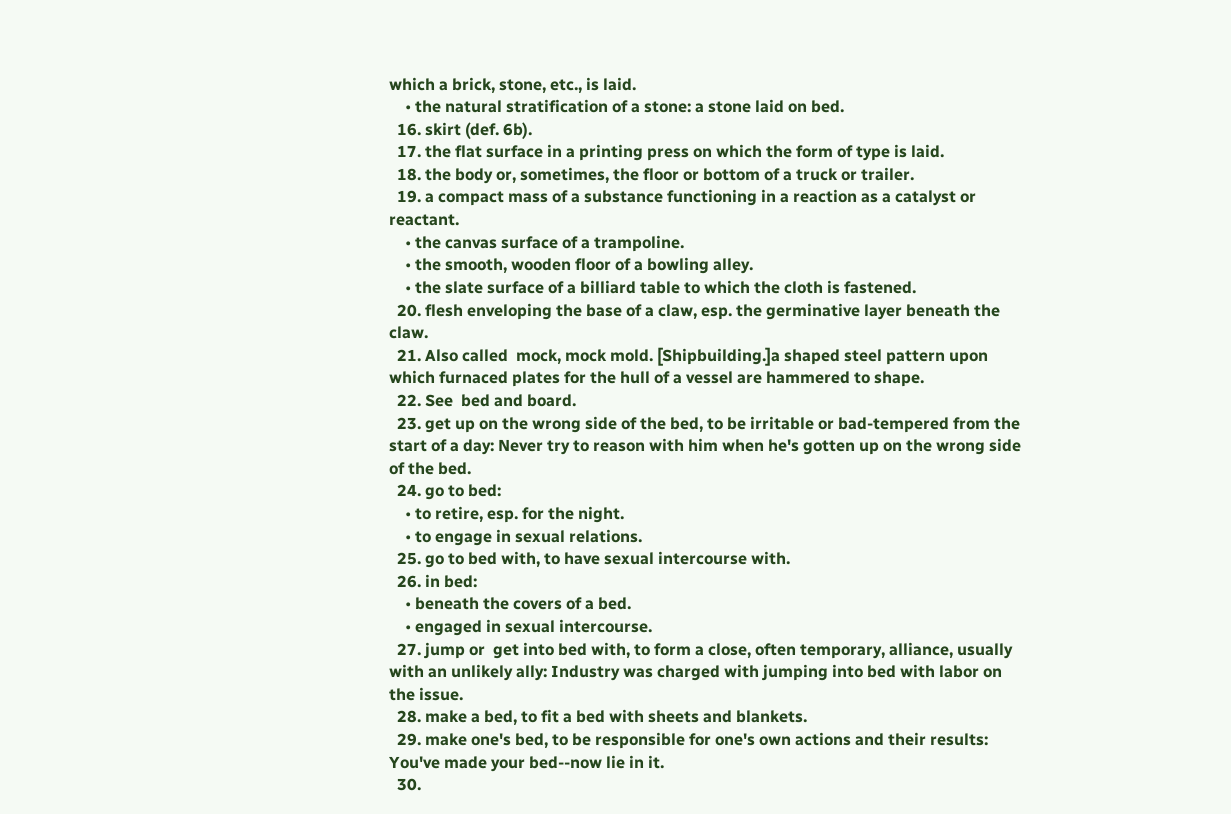which a brick, stone, etc., is laid.
    • the natural stratification of a stone: a stone laid on bed.
  16. skirt (def. 6b).
  17. the flat surface in a printing press on which the form of type is laid.
  18. the body or, sometimes, the floor or bottom of a truck or trailer.
  19. a compact mass of a substance functioning in a reaction as a catalyst or reactant.
    • the canvas surface of a trampoline.
    • the smooth, wooden floor of a bowling alley.
    • the slate surface of a billiard table to which the cloth is fastened.
  20. flesh enveloping the base of a claw, esp. the germinative layer beneath the claw.
  21. Also called  mock, mock mold. [Shipbuilding.]a shaped steel pattern upon which furnaced plates for the hull of a vessel are hammered to shape.
  22. See  bed and board.
  23. get up on the wrong side of the bed, to be irritable or bad-tempered from the start of a day: Never try to reason with him when he's gotten up on the wrong side of the bed.
  24. go to bed:
    • to retire, esp. for the night.
    • to engage in sexual relations.
  25. go to bed with, to have sexual intercourse with.
  26. in bed:
    • beneath the covers of a bed.
    • engaged in sexual intercourse.
  27. jump or  get into bed with, to form a close, often temporary, alliance, usually with an unlikely ally: Industry was charged with jumping into bed with labor on the issue.
  28. make a bed, to fit a bed with sheets and blankets.
  29. make one's bed, to be responsible for one's own actions and their results: You've made your bed--now lie in it.
  30.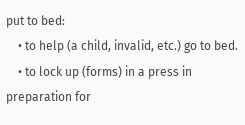put to bed:
    • to help (a child, invalid, etc.) go to bed.
    • to lock up (forms) in a press in preparation for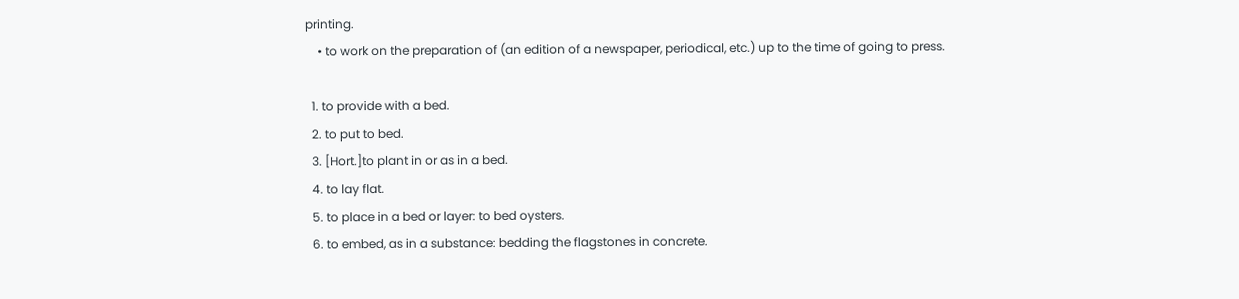printing.
    • to work on the preparation of (an edition of a newspaper, periodical, etc.) up to the time of going to press.

  1. to provide with a bed.
  2. to put to bed.
  3. [Hort.]to plant in or as in a bed.
  4. to lay flat.
  5. to place in a bed or layer: to bed oysters.
  6. to embed, as in a substance: bedding the flagstones in concrete.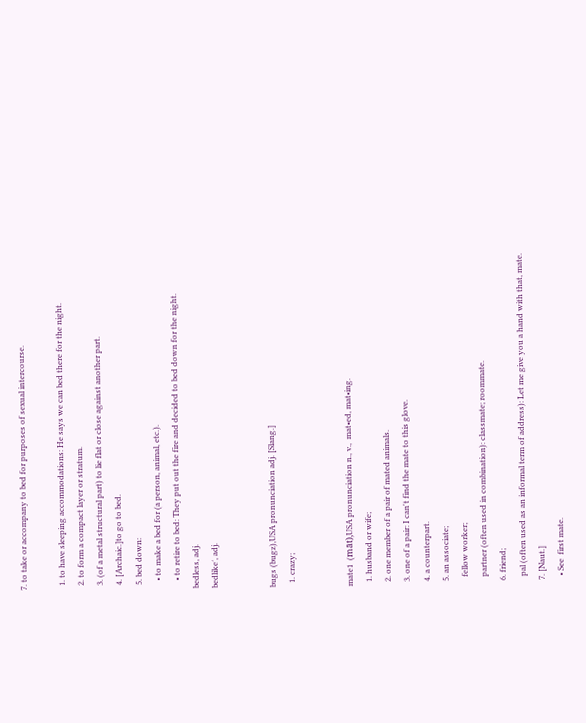7. to take or accompany to bed for purposes of sexual intercourse.

  1. to have sleeping accommodations: He says we can bed there for the night.
  2. to form a compact layer or stratum.
  3. (of a metal structural part) to lie flat or close against another part.
  4. [Archaic.]to go to bed.
  5. bed down:
    • to make a bed for (a person, animal, etc.).
    • to retire to bed: They put out the fire and decided to bed down for the night.
bedless, adj.
bedlike′, adj.


bugs (bugz),USA pronunciation adj. [Slang.]
  1. crazy;


mate1  (māt),USA pronunciation n., v.,  mat•ed, mat•ing.
  1. husband or wife;
  2. one member of a pair of mated animals.
  3. one of a pair: I can't find the mate to this glove.
  4. a counterpart.
  5. an associate;
    fellow worker;
    partner (often used in combination): classmate; roommate.
  6. friend;
    pal (often used as an informal term of address): Let me give you a hand with that, mate.
  7. [Naut.]
    • See  first mate.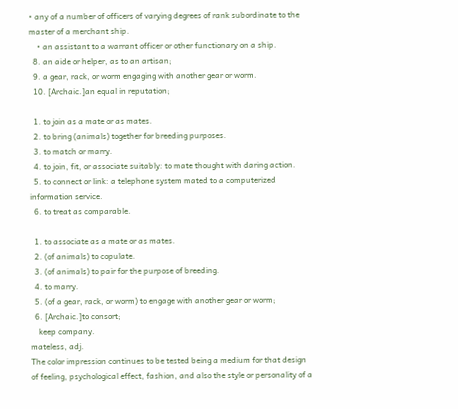• any of a number of officers of varying degrees of rank subordinate to the master of a merchant ship.
    • an assistant to a warrant officer or other functionary on a ship.
  8. an aide or helper, as to an artisan;
  9. a gear, rack, or worm engaging with another gear or worm.
  10. [Archaic.]an equal in reputation;

  1. to join as a mate or as mates.
  2. to bring (animals) together for breeding purposes.
  3. to match or marry.
  4. to join, fit, or associate suitably: to mate thought with daring action.
  5. to connect or link: a telephone system mated to a computerized information service.
  6. to treat as comparable.

  1. to associate as a mate or as mates.
  2. (of animals) to copulate.
  3. (of animals) to pair for the purpose of breeding.
  4. to marry.
  5. (of a gear, rack, or worm) to engage with another gear or worm;
  6. [Archaic.]to consort;
    keep company.
mateless, adj.
The color impression continues to be tested being a medium for that design of feeling, psychological effect, fashion, and also the style or personality of a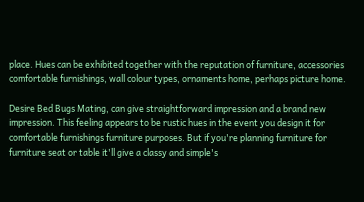place. Hues can be exhibited together with the reputation of furniture, accessories comfortable furnishings, wall colour types, ornaments home, perhaps picture home.

Desire Bed Bugs Mating, can give straightforward impression and a brand new impression. This feeling appears to be rustic hues in the event you design it for comfortable furnishings furniture purposes. But if you're planning furniture for furniture seat or table it'll give a classy and simple's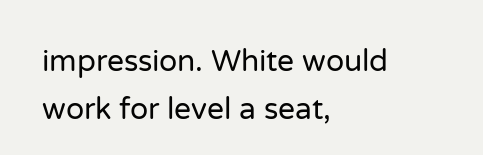impression. White would work for level a seat,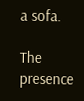a sofa.

The presence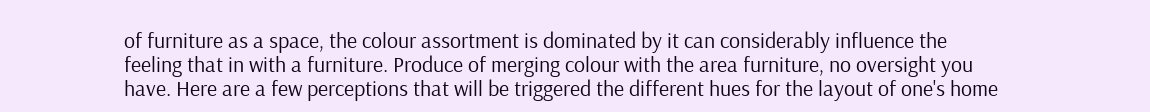of furniture as a space, the colour assortment is dominated by it can considerably influence the feeling that in with a furniture. Produce of merging colour with the area furniture, no oversight you have. Here are a few perceptions that will be triggered the different hues for the layout of one's home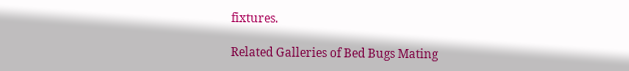fixtures.

Related Galleries of Bed Bugs Mating